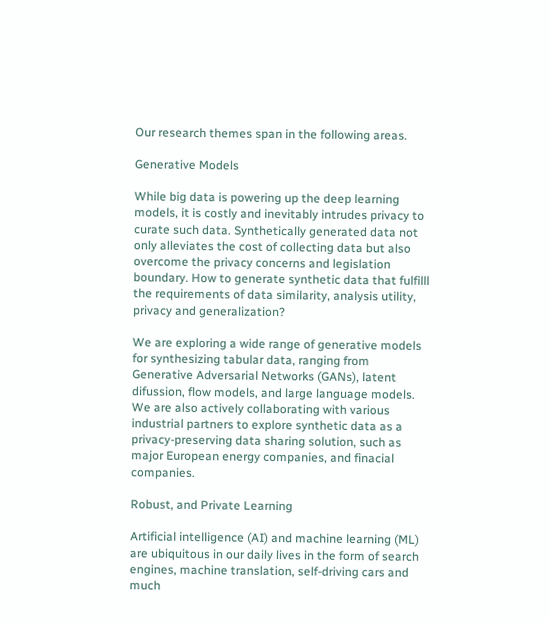Our research themes span in the following areas.

Generative Models

While big data is powering up the deep learning models, it is costly and inevitably intrudes privacy to curate such data. Synthetically generated data not only alleviates the cost of collecting data but also overcome the privacy concerns and legislation boundary. How to generate synthetic data that fulfilll the requirements of data similarity, analysis utility, privacy and generalization?

We are exploring a wide range of generative models for synthesizing tabular data, ranging from Generative Adversarial Networks (GANs), latent difussion, flow models, and large language models. We are also actively collaborating with various industrial partners to explore synthetic data as a privacy-preserving data sharing solution, such as major European energy companies, and finacial companies.

Robust, and Private Learning

Artificial intelligence (AI) and machine learning (ML) are ubiquitous in our daily lives in the form of search engines, machine translation, self-driving cars and much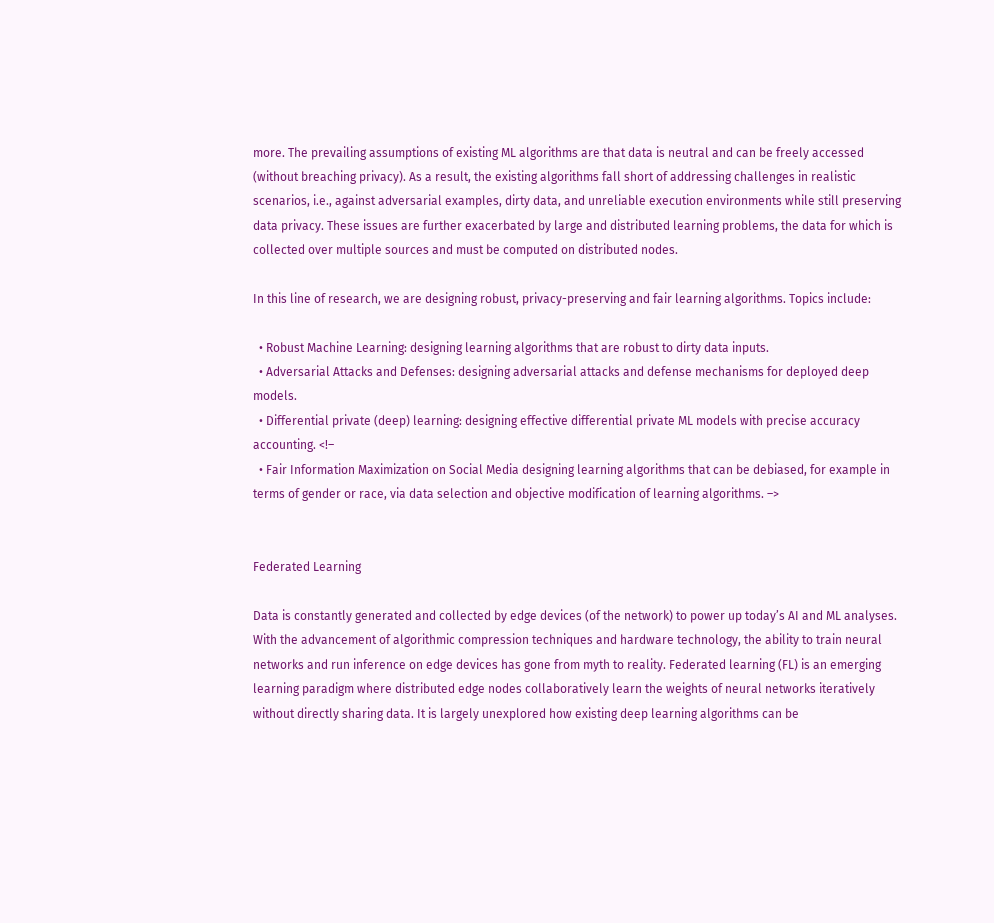more. The prevailing assumptions of existing ML algorithms are that data is neutral and can be freely accessed (without breaching privacy). As a result, the existing algorithms fall short of addressing challenges in realistic scenarios, i.e., against adversarial examples, dirty data, and unreliable execution environments while still preserving data privacy. These issues are further exacerbated by large and distributed learning problems, the data for which is collected over multiple sources and must be computed on distributed nodes.

In this line of research, we are designing robust, privacy-preserving and fair learning algorithms. Topics include:

  • Robust Machine Learning: designing learning algorithms that are robust to dirty data inputs.
  • Adversarial Attacks and Defenses: designing adversarial attacks and defense mechanisms for deployed deep models.
  • Differential private (deep) learning: designing effective differential private ML models with precise accuracy accounting. <!–
  • Fair Information Maximization on Social Media designing learning algorithms that can be debiased, for example in terms of gender or race, via data selection and objective modification of learning algorithms. –>


Federated Learning

Data is constantly generated and collected by edge devices (of the network) to power up today’s AI and ML analyses. With the advancement of algorithmic compression techniques and hardware technology, the ability to train neural networks and run inference on edge devices has gone from myth to reality. Federated learning (FL) is an emerging learning paradigm where distributed edge nodes collaboratively learn the weights of neural networks iteratively without directly sharing data. It is largely unexplored how existing deep learning algorithms can be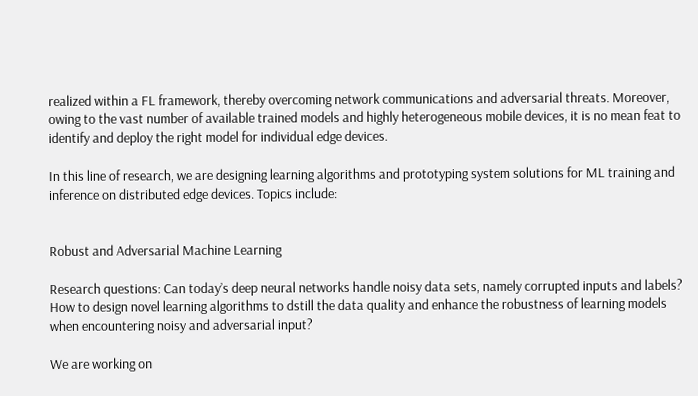realized within a FL framework, thereby overcoming network communications and adversarial threats. Moreover, owing to the vast number of available trained models and highly heterogeneous mobile devices, it is no mean feat to identify and deploy the right model for individual edge devices.

In this line of research, we are designing learning algorithms and prototyping system solutions for ML training and inference on distributed edge devices. Topics include:


Robust and Adversarial Machine Learning

Research questions: Can today’s deep neural networks handle noisy data sets, namely corrupted inputs and labels? How to design novel learning algorithms to dstill the data quality and enhance the robustness of learning models when encountering noisy and adversarial input?

We are working on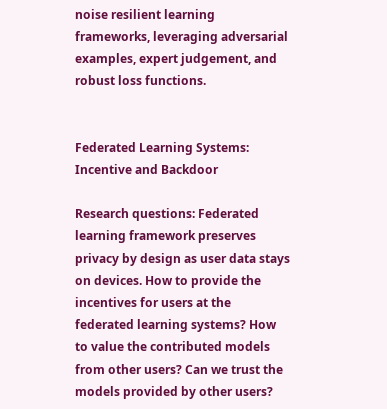noise resilient learning frameworks, leveraging adversarial examples, expert judgement, and robust loss functions.


Federated Learning Systems: Incentive and Backdoor

Research questions: Federated learning framework preserves privacy by design as user data stays on devices. How to provide the incentives for users at the federated learning systems? How to value the contributed models from other users? Can we trust the models provided by other users?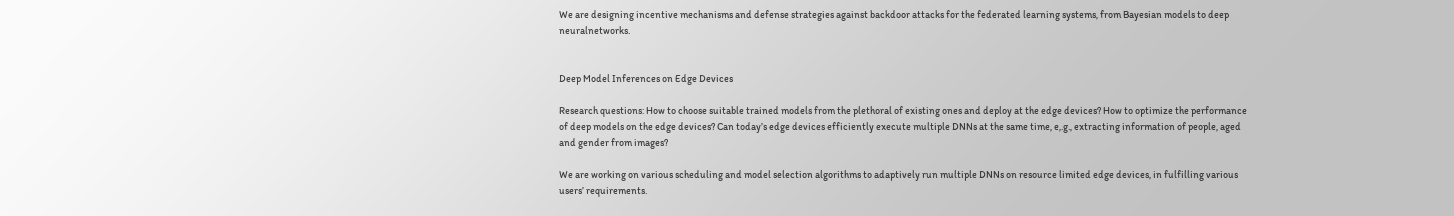We are designing incentive mechanisms and defense strategies against backdoor attacks for the federated learning systems, from Bayesian models to deep neuralnetworks.


Deep Model Inferences on Edge Devices

Research questions: How to choose suitable trained models from the plethoral of existing ones and deploy at the edge devices? How to optimize the performance of deep models on the edge devices? Can today’s edge devices efficiently execute multiple DNNs at the same time, e,.g., extracting information of people, aged and gender from images?

We are working on various scheduling and model selection algorithms to adaptively run multiple DNNs on resource limited edge devices, in fulfilling various users’ requirements.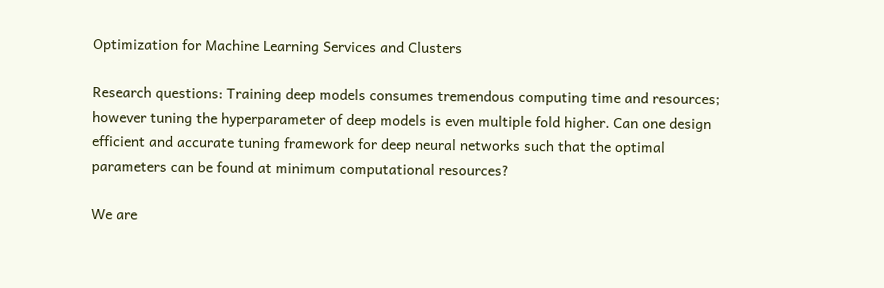Optimization for Machine Learning Services and Clusters

Research questions: Training deep models consumes tremendous computing time and resources; however tuning the hyperparameter of deep models is even multiple fold higher. Can one design efficient and accurate tuning framework for deep neural networks such that the optimal parameters can be found at minimum computational resources?

We are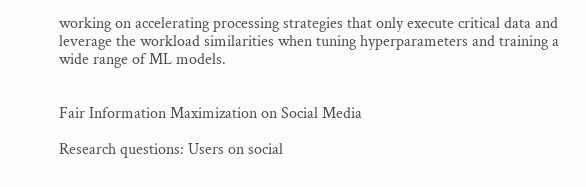working on accelerating processing strategies that only execute critical data and leverage the workload similarities when tuning hyperparameters and training a wide range of ML models.


Fair Information Maximization on Social Media

Research questions: Users on social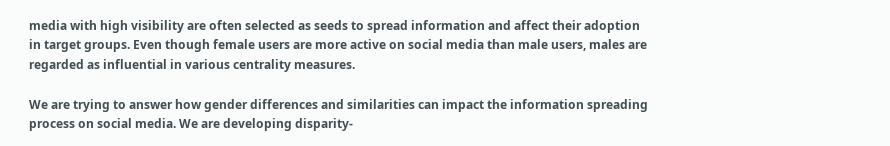media with high visibility are often selected as seeds to spread information and affect their adoption in target groups. Even though female users are more active on social media than male users, males are regarded as influential in various centrality measures.

We are trying to answer how gender differences and similarities can impact the information spreading process on social media. We are developing disparity-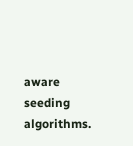aware seeding algorithms.